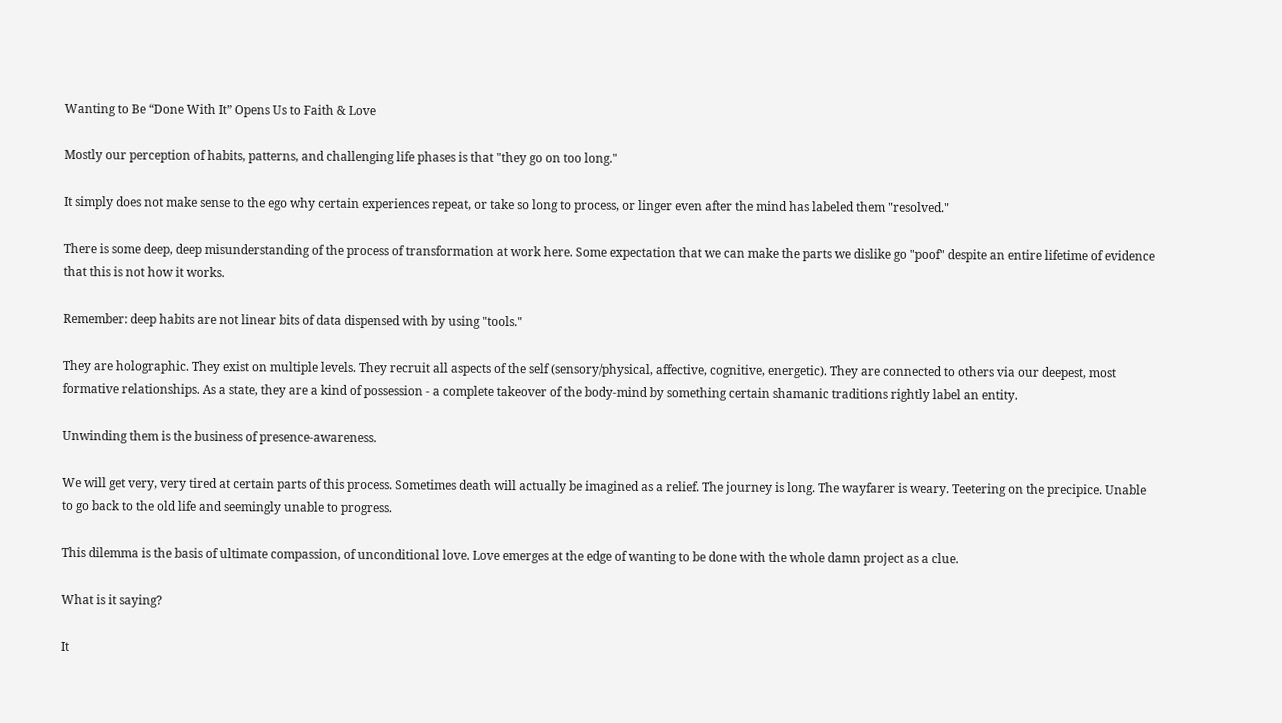Wanting to Be “Done With It” Opens Us to Faith & Love

Mostly our perception of habits, patterns, and challenging life phases is that "they go on too long."

It simply does not make sense to the ego why certain experiences repeat, or take so long to process, or linger even after the mind has labeled them "resolved."

There is some deep, deep misunderstanding of the process of transformation at work here. Some expectation that we can make the parts we dislike go "poof" despite an entire lifetime of evidence that this is not how it works.

Remember: deep habits are not linear bits of data dispensed with by using "tools."

They are holographic. They exist on multiple levels. They recruit all aspects of the self (sensory/physical, affective, cognitive, energetic). They are connected to others via our deepest, most formative relationships. As a state, they are a kind of possession - a complete takeover of the body-mind by something certain shamanic traditions rightly label an entity.

Unwinding them is the business of presence-awareness.

We will get very, very tired at certain parts of this process. Sometimes death will actually be imagined as a relief. The journey is long. The wayfarer is weary. Teetering on the precipice. Unable to go back to the old life and seemingly unable to progress.

This dilemma is the basis of ultimate compassion, of unconditional love. Love emerges at the edge of wanting to be done with the whole damn project as a clue.

What is it saying?

It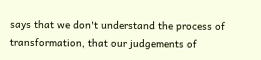says that we don't understand the process of transformation, that our judgements of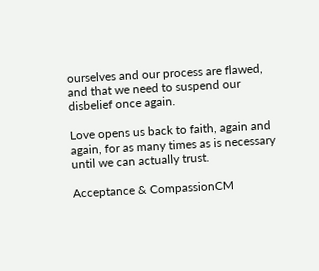ourselves and our process are flawed, and that we need to suspend our disbelief once again.

Love opens us back to faith, again and again, for as many times as is necessary until we can actually trust.

Acceptance & CompassionCM